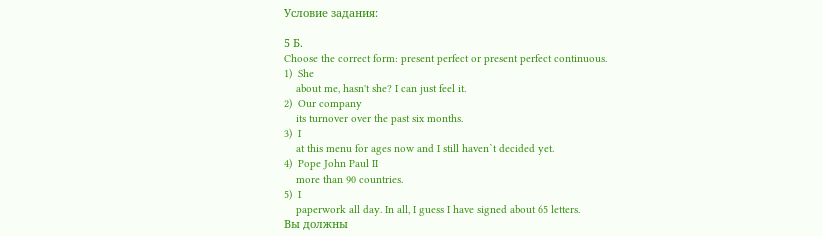Условие задания:

5 Б.
Choose the correct form: present perfect or present perfect continuous.
1)  She
    about me, hasn't she? I can just feel it.
2)  Our company
    its turnover over the past six months.
3)  I
    at this menu for ages now and I still haven`t decided yet.
4)  Pope John Paul II
    more than 90 countries.
5)  I
    paperwork all day. In all, I guess I have signed about 65 letters.
Вы должны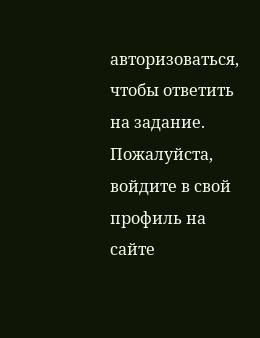авторизоваться, чтобы ответить на задание. Пожалуйста, войдите в свой профиль на сайте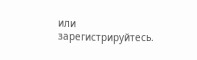или зарегистрируйтесь.